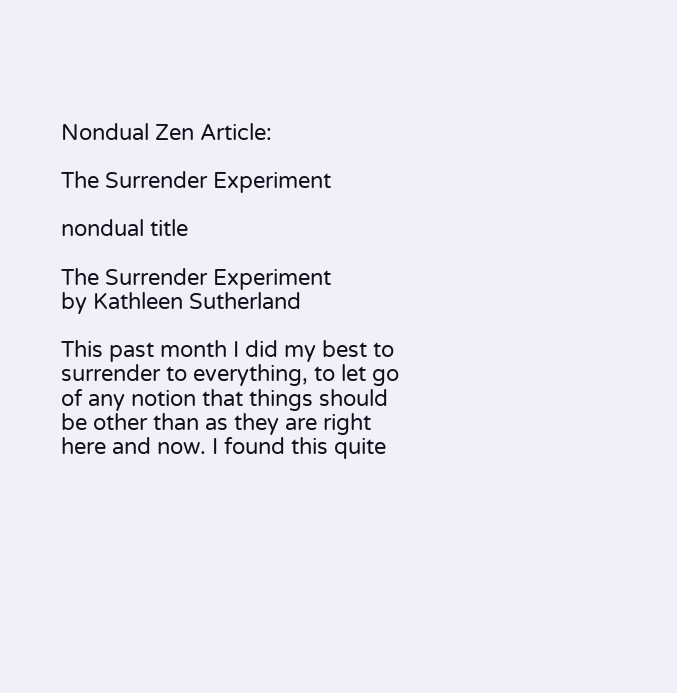Nondual Zen Article:

The Surrender Experiment

nondual title

The Surrender Experiment
by Kathleen Sutherland

This past month I did my best to surrender to everything, to let go of any notion that things should be other than as they are right here and now. I found this quite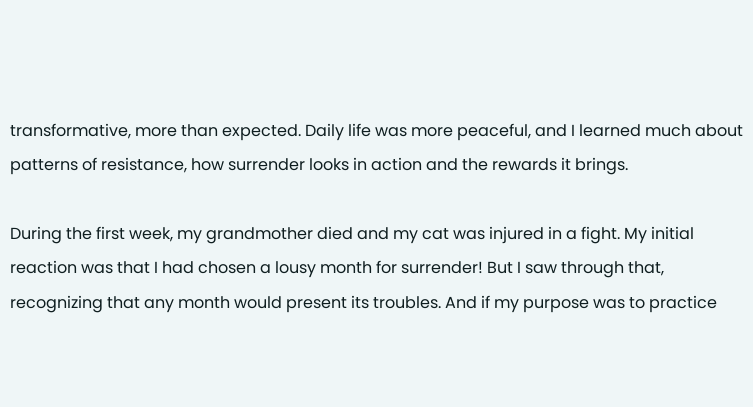transformative, more than expected. Daily life was more peaceful, and I learned much about patterns of resistance, how surrender looks in action and the rewards it brings.

During the first week, my grandmother died and my cat was injured in a fight. My initial reaction was that I had chosen a lousy month for surrender! But I saw through that, recognizing that any month would present its troubles. And if my purpose was to practice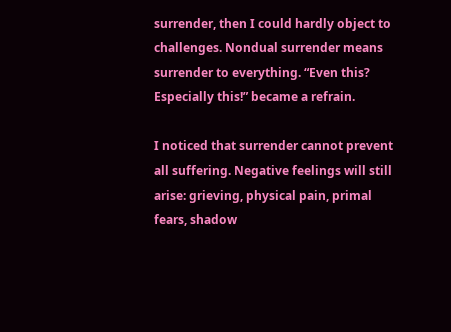surrender, then I could hardly object to challenges. Nondual surrender means surrender to everything. “Even this? Especially this!” became a refrain.

I noticed that surrender cannot prevent all suffering. Negative feelings will still arise: grieving, physical pain, primal fears, shadow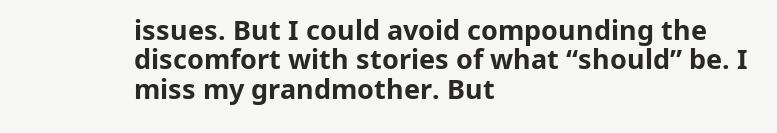issues. But I could avoid compounding the discomfort with stories of what “should” be. I miss my grandmother. But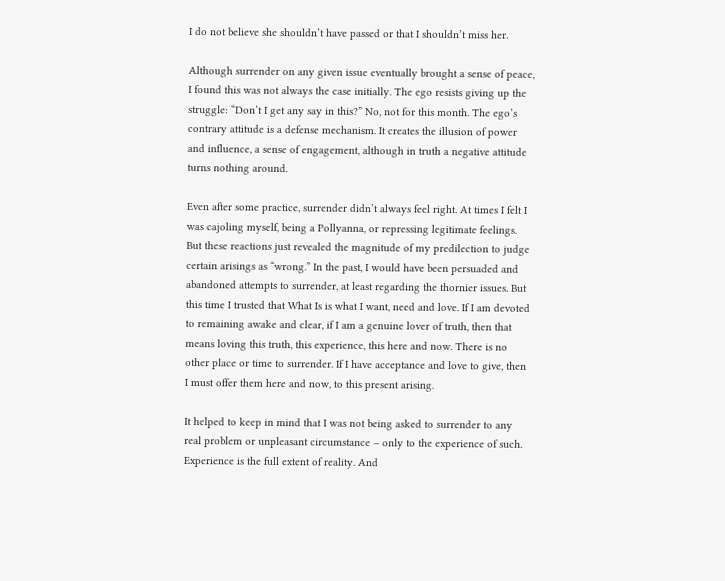I do not believe she shouldn’t have passed or that I shouldn’t miss her.

Although surrender on any given issue eventually brought a sense of peace, I found this was not always the case initially. The ego resists giving up the struggle: “Don’t I get any say in this?” No, not for this month. The ego’s contrary attitude is a defense mechanism. It creates the illusion of power and influence, a sense of engagement, although in truth a negative attitude turns nothing around.

Even after some practice, surrender didn’t always feel right. At times I felt I was cajoling myself, being a Pollyanna, or repressing legitimate feelings. But these reactions just revealed the magnitude of my predilection to judge certain arisings as “wrong.” In the past, I would have been persuaded and abandoned attempts to surrender, at least regarding the thornier issues. But this time I trusted that What Is is what I want, need and love. If I am devoted to remaining awake and clear, if I am a genuine lover of truth, then that means loving this truth, this experience, this here and now. There is no other place or time to surrender. If I have acceptance and love to give, then I must offer them here and now, to this present arising.

It helped to keep in mind that I was not being asked to surrender to any real problem or unpleasant circumstance – only to the experience of such. Experience is the full extent of reality. And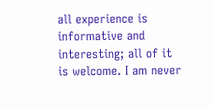all experience is informative and interesting; all of it is welcome. I am never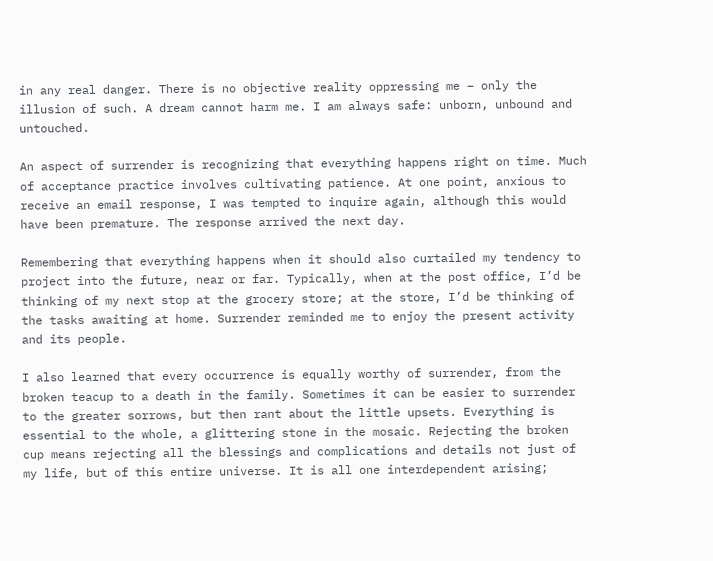in any real danger. There is no objective reality oppressing me – only the illusion of such. A dream cannot harm me. I am always safe: unborn, unbound and untouched.

An aspect of surrender is recognizing that everything happens right on time. Much of acceptance practice involves cultivating patience. At one point, anxious to receive an email response, I was tempted to inquire again, although this would have been premature. The response arrived the next day.

Remembering that everything happens when it should also curtailed my tendency to project into the future, near or far. Typically, when at the post office, I’d be thinking of my next stop at the grocery store; at the store, I’d be thinking of the tasks awaiting at home. Surrender reminded me to enjoy the present activity and its people.

I also learned that every occurrence is equally worthy of surrender, from the broken teacup to a death in the family. Sometimes it can be easier to surrender to the greater sorrows, but then rant about the little upsets. Everything is essential to the whole, a glittering stone in the mosaic. Rejecting the broken cup means rejecting all the blessings and complications and details not just of my life, but of this entire universe. It is all one interdependent arising;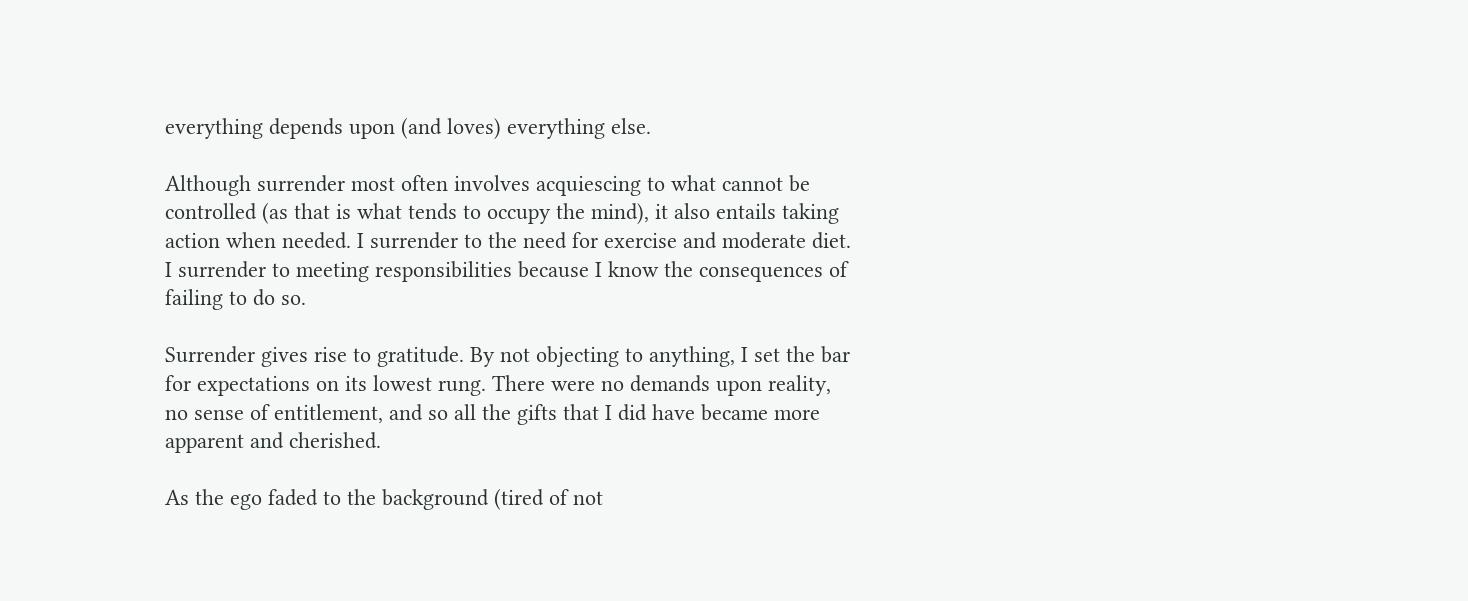everything depends upon (and loves) everything else.

Although surrender most often involves acquiescing to what cannot be controlled (as that is what tends to occupy the mind), it also entails taking action when needed. I surrender to the need for exercise and moderate diet. I surrender to meeting responsibilities because I know the consequences of failing to do so.

Surrender gives rise to gratitude. By not objecting to anything, I set the bar for expectations on its lowest rung. There were no demands upon reality, no sense of entitlement, and so all the gifts that I did have became more apparent and cherished.

As the ego faded to the background (tired of not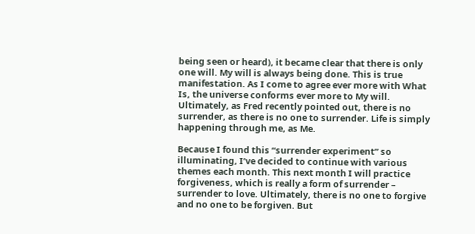being seen or heard), it became clear that there is only one will. My will is always being done. This is true manifestation. As I come to agree ever more with What Is, the universe conforms ever more to My will. Ultimately, as Fred recently pointed out, there is no surrender, as there is no one to surrender. Life is simply happening through me, as Me.

Because I found this “surrender experiment” so illuminating, I’ve decided to continue with various themes each month. This next month I will practice forgiveness, which is really a form of surrender – surrender to love. Ultimately, there is no one to forgive and no one to be forgiven. But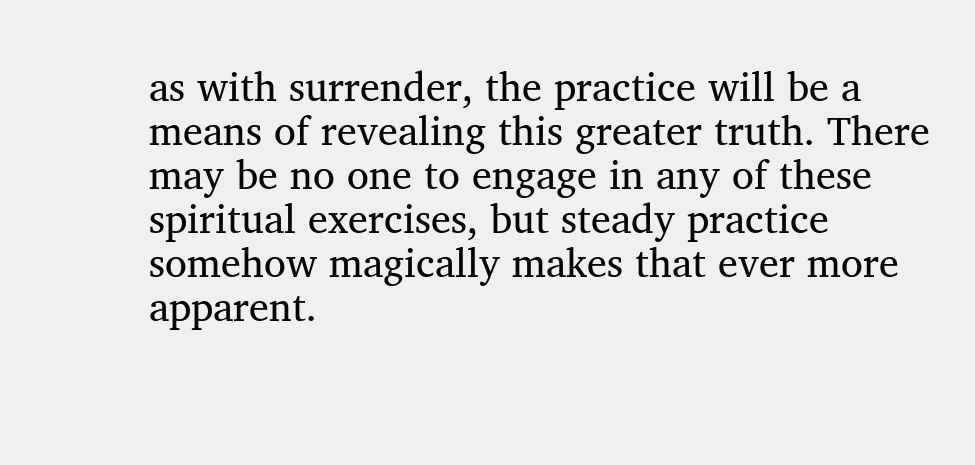as with surrender, the practice will be a means of revealing this greater truth. There may be no one to engage in any of these spiritual exercises, but steady practice somehow magically makes that ever more apparent.